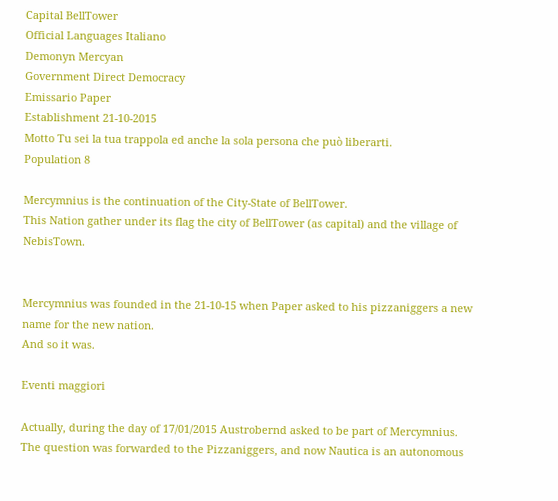Capital BellTower
Official Languages Italiano
Demonyn Mercyan
Government Direct Democracy
Emissario Paper
Establishment 21-10-2015
Motto Tu sei la tua trappola ed anche la sola persona che può liberarti.
Population 8

Mercymnius is the continuation of the City-State of BellTower.
This Nation gather under its flag the city of BellTower (as capital) and the village of NebisTown.


Mercymnius was founded in the 21-10-15 when Paper asked to his pizzaniggers a new name for the new nation.
And so it was.

Eventi maggiori

Actually, during the day of 17/01/2015 Austrobernd asked to be part of Mercymnius.
The question was forwarded to the Pizzaniggers, and now Nautica is an autonomous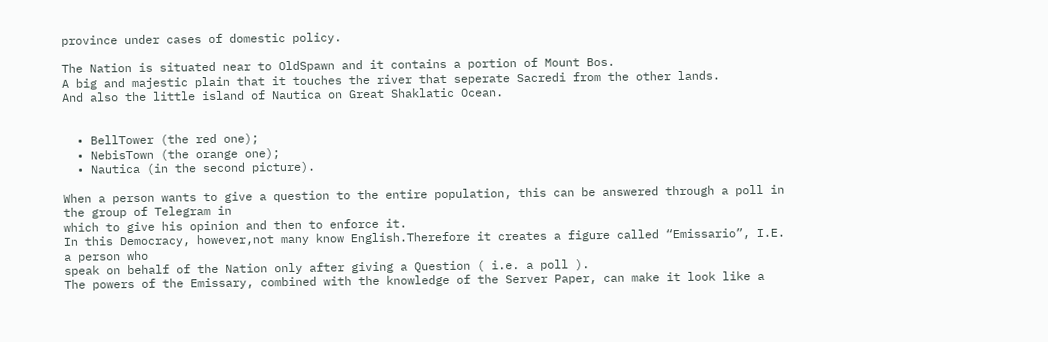province under cases of domestic policy.

The Nation is situated near to OldSpawn and it contains a portion of Mount Bos.
A big and majestic plain that it touches the river that seperate Sacredi from the other lands.
And also the little island of Nautica on Great Shaklatic Ocean.


  • BellTower (the red one);
  • NebisTown (the orange one);
  • Nautica (in the second picture).

When a person wants to give a question to the entire population, this can be answered through a poll in the group of Telegram in
which to give his opinion and then to enforce it.
In this Democracy, however,not many know English.Therefore it creates a figure called “Emissario”, I.E. a person who
speak on behalf of the Nation only after giving a Question ( i.e. a poll ).
The powers of the Emissary, combined with the knowledge of the Server Paper, can make it look like a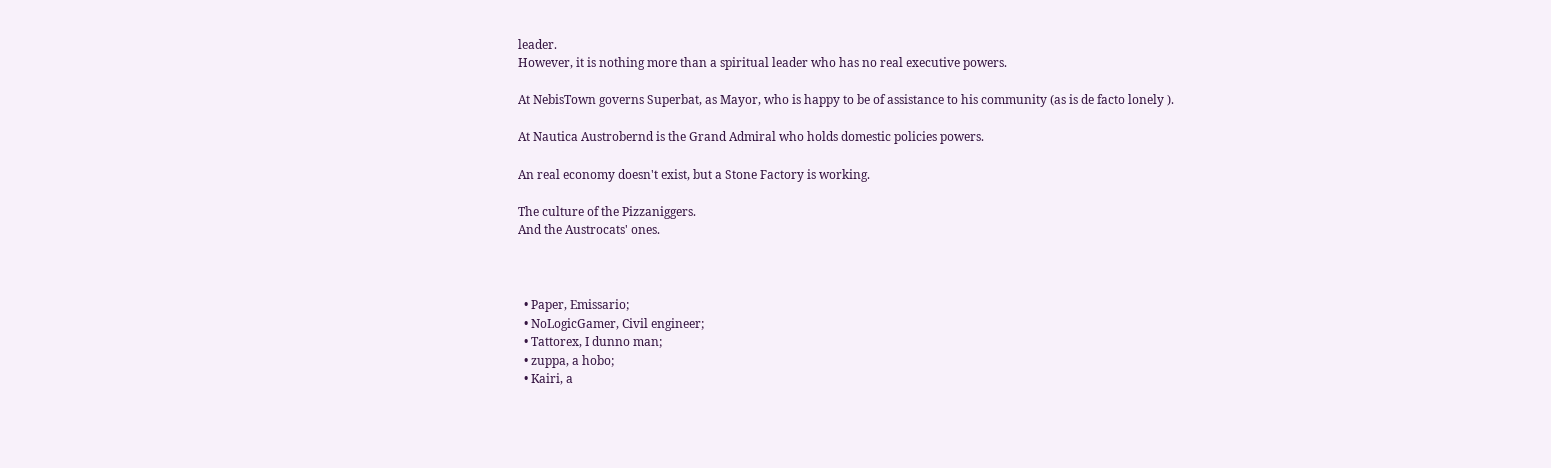leader.
However, it is nothing more than a spiritual leader who has no real executive powers.

At NebisTown governs Superbat, as Mayor, who is happy to be of assistance to his community (as is de facto lonely ).

At Nautica Austrobernd is the Grand Admiral who holds domestic policies powers.

An real economy doesn't exist, but a Stone Factory is working.

The culture of the Pizzaniggers.
And the Austrocats' ones.



  • Paper, Emissario;
  • NoLogicGamer, Civil engineer;
  • Tattorex, I dunno man;
  • zuppa, a hobo;
  • Kairi, a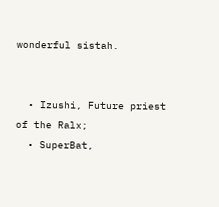wonderful sistah.


  • Izushi, Future priest of the Ralx;
  • SuperBat,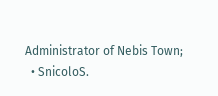Administrator of Nebis Town;
  • SnicoloS.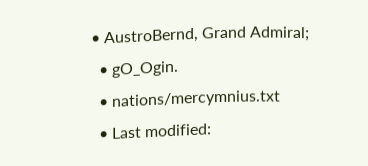• AustroBernd, Grand Admiral;
  • gO_Ogin.
  • nations/mercymnius.txt
  • Last modified: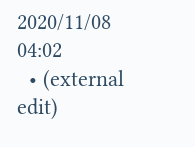2020/11/08 04:02
  • (external edit)